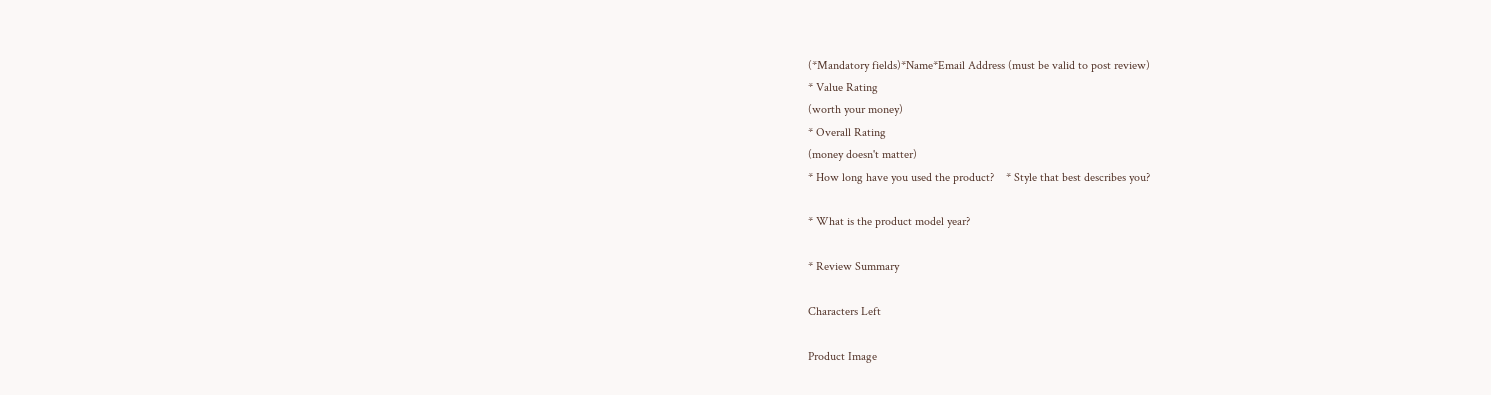(*Mandatory fields)*Name*Email Address (must be valid to post review)
* Value Rating
(worth your money)
* Overall Rating
(money doesn't matter)
* How long have you used the product?    * Style that best describes you?

* What is the product model year?

* Review Summary

Characters Left

Product Image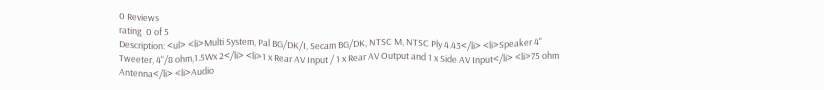0 Reviews
rating  0 of 5
Description: <ul> <li>Multi System, Pal BG/DK/I, Secam BG/DK, NTSC M, NTSC Ply 4.43</li> <li>Speaker 4" Tweeter, 4"/8 ohm,1.5Wx 2</li> <li>1 x Rear AV Input / 1 x Rear AV Output and 1 x Side AV Input</li> <li>75 ohm Antenna</li> <li>Audio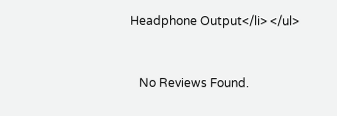Headphone Output</li> </ul>


   No Reviews Found.